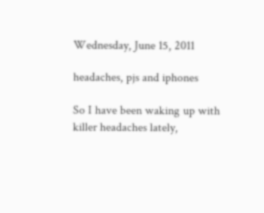Wednesday, June 15, 2011

headaches, pjs and iphones

So I have been waking up with killer headaches lately,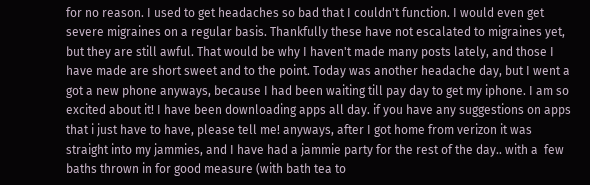for no reason. I used to get headaches so bad that I couldn't function. I would even get severe migraines on a regular basis. Thankfully these have not escalated to migraines yet, but they are still awful. That would be why I haven't made many posts lately, and those I have made are short sweet and to the point. Today was another headache day, but I went a got a new phone anyways, because I had been waiting till pay day to get my iphone. I am so excited about it! I have been downloading apps all day. if you have any suggestions on apps that i just have to have, please tell me! anyways, after I got home from verizon it was straight into my jammies, and I have had a jammie party for the rest of the day.. with a  few baths thrown in for good measure (with bath tea to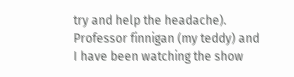try and help the headache). Professor finnigan (my teddy) and I have been watching the show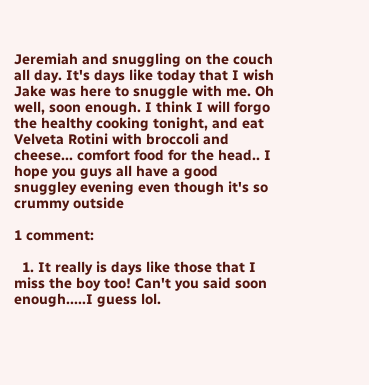Jeremiah and snuggling on the couch all day. It's days like today that I wish Jake was here to snuggle with me. Oh well, soon enough. I think I will forgo the healthy cooking tonight, and eat Velveta Rotini with broccoli and cheese... comfort food for the head.. I hope you guys all have a good snuggley evening even though it's so crummy outside

1 comment:

  1. It really is days like those that I miss the boy too! Can't you said soon enough.....I guess lol.